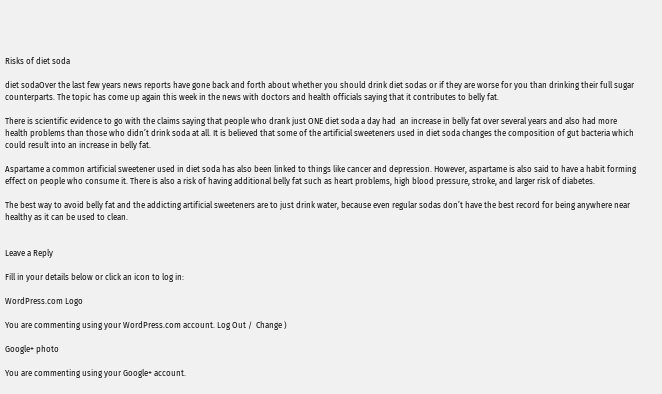Risks of diet soda

diet sodaOver the last few years news reports have gone back and forth about whether you should drink diet sodas or if they are worse for you than drinking their full sugar counterparts. The topic has come up again this week in the news with doctors and health officials saying that it contributes to belly fat.

There is scientific evidence to go with the claims saying that people who drank just ONE diet soda a day had  an increase in belly fat over several years and also had more health problems than those who didn’t drink soda at all. It is believed that some of the artificial sweeteners used in diet soda changes the composition of gut bacteria which could result into an increase in belly fat.

Aspartame a common artificial sweetener used in diet soda has also been linked to things like cancer and depression. However, aspartame is also said to have a habit forming effect on people who consume it. There is also a risk of having additional belly fat such as heart problems, high blood pressure, stroke, and larger risk of diabetes.

The best way to avoid belly fat and the addicting artificial sweeteners are to just drink water, because even regular sodas don’t have the best record for being anywhere near healthy as it can be used to clean.


Leave a Reply

Fill in your details below or click an icon to log in:

WordPress.com Logo

You are commenting using your WordPress.com account. Log Out /  Change )

Google+ photo

You are commenting using your Google+ account.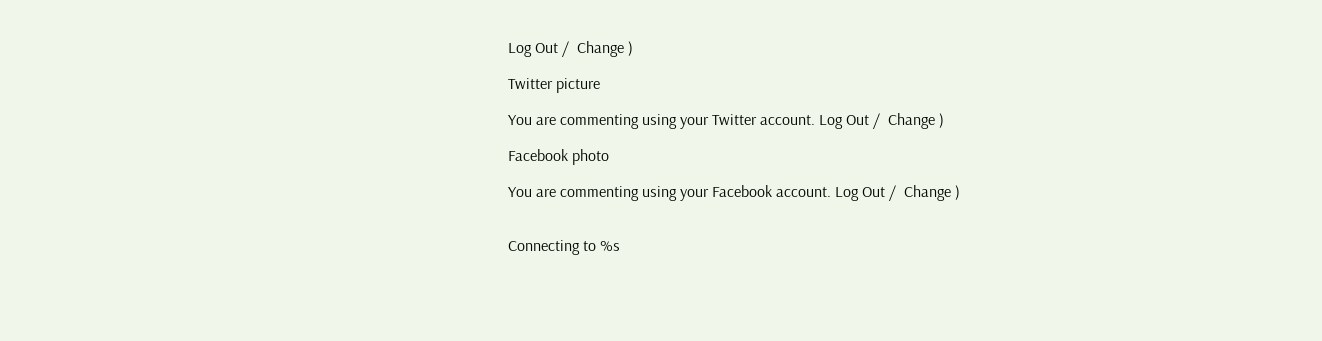Log Out /  Change )

Twitter picture

You are commenting using your Twitter account. Log Out /  Change )

Facebook photo

You are commenting using your Facebook account. Log Out /  Change )


Connecting to %s